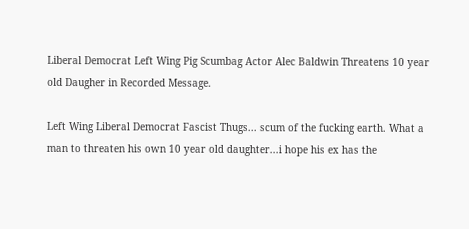Liberal Democrat Left Wing Pig Scumbag Actor Alec Baldwin Threatens 10 year old Daugher in Recorded Message.

Left Wing Liberal Democrat Fascist Thugs... scum of the fucking earth. What a man to threaten his own 10 year old daughter...i hope his ex has the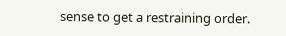sense to get a restraining order.